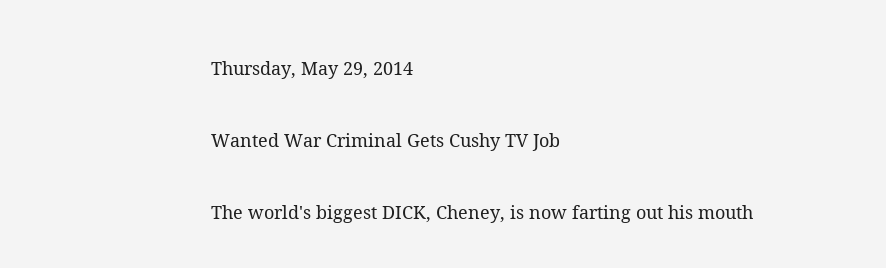Thursday, May 29, 2014

Wanted War Criminal Gets Cushy TV Job

The world's biggest DICK, Cheney, is now farting out his mouth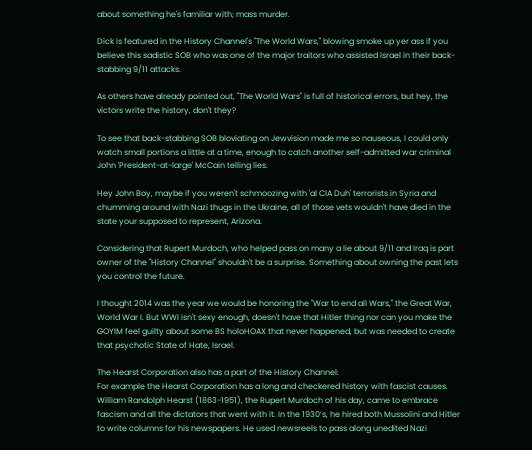about something he's familiar with; mass murder.

Dick is featured in the History Channel's "The World Wars," blowing smoke up yer ass if you believe this sadistic SOB who was one of the major traitors who assisted Israel in their back-stabbing 9/11 attacks.

As others have already pointed out, "The World Wars" is full of historical errors, but hey, the victors write the history, don't they?

To see that back-stabbing SOB bloviating on Jewvision made me so nauseous, I could only watch small portions a little at a time, enough to catch another self-admitted war criminal John 'President-at-large' McCain telling lies.

Hey John Boy, maybe if you weren't schmoozing with 'al CIA Duh' terrorists in Syria and chumming around with Nazi thugs in the Ukraine, all of those vets wouldn't have died in the state your supposed to represent, Arizona.

Considering that Rupert Murdoch, who helped pass on many a lie about 9/11 and Iraq is part owner of the "History Channel" shouldn't be a surprise. Something about owning the past lets you control the future.

I thought 2014 was the year we would be honoring the "War to end all Wars," the Great War, World War I. But WWI isn't sexy enough, doesn't have that Hitler thing nor can you make the GOYIM feel guilty about some BS holoHOAX that never happened, but was needed to create that psychotic State of Hate, Israel.

The Hearst Corporation also has a part of the History Channel:
For example the Hearst Corporation has a long and checkered history with fascist causes. William Randolph Hearst (1863-1951), the Rupert Murdoch of his day, came to embrace fascism and all the dictators that went with it. In the 1930’s, he hired both Mussolini and Hitler to write columns for his newspapers. He used newsreels to pass along unedited Nazi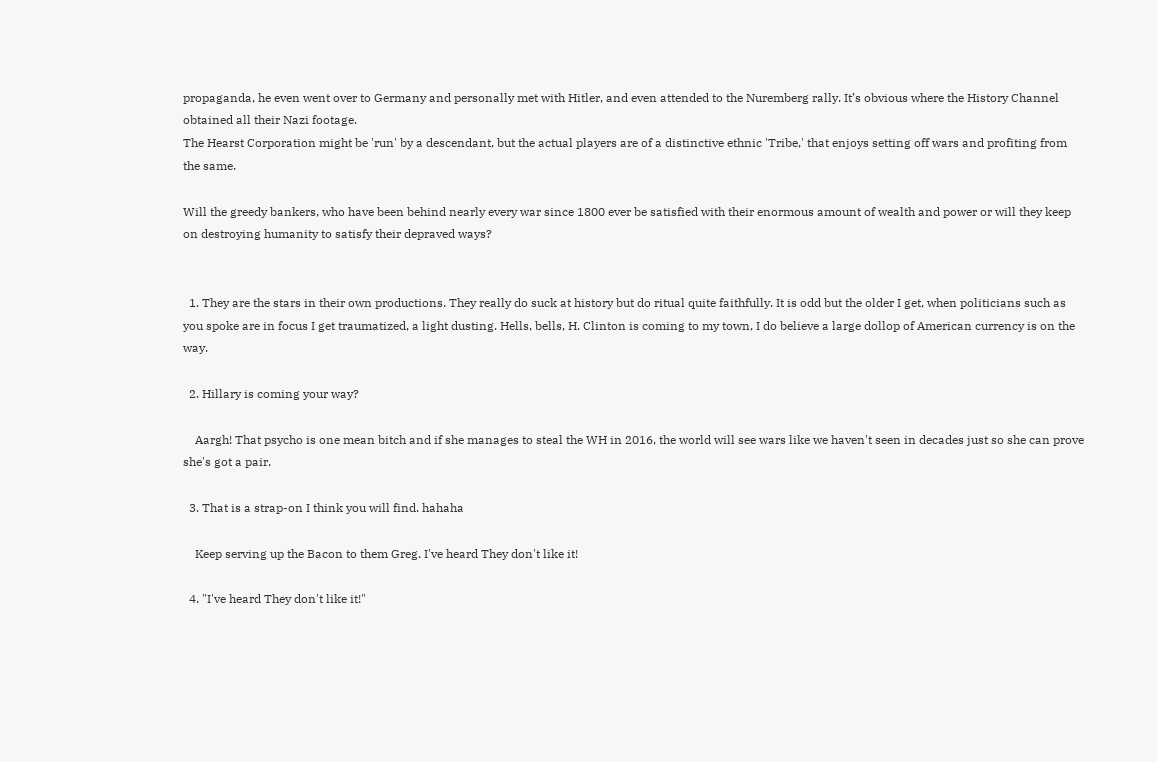propaganda, he even went over to Germany and personally met with Hitler, and even attended to the Nuremberg rally. It’s obvious where the History Channel obtained all their Nazi footage.
The Hearst Corporation might be 'run' by a descendant, but the actual players are of a distinctive ethnic 'Tribe,' that enjoys setting off wars and profiting from the same.

Will the greedy bankers, who have been behind nearly every war since 1800 ever be satisfied with their enormous amount of wealth and power or will they keep on destroying humanity to satisfy their depraved ways?


  1. They are the stars in their own productions. They really do suck at history but do ritual quite faithfully. It is odd but the older I get, when politicians such as you spoke are in focus I get traumatized, a light dusting. Hells, bells, H. Clinton is coming to my town, I do believe a large dollop of American currency is on the way.

  2. Hillary is coming your way?

    Aargh! That psycho is one mean bitch and if she manages to steal the WH in 2016, the world will see wars like we haven't seen in decades just so she can prove she's got a pair.

  3. That is a strap-on I think you will find. hahaha

    Keep serving up the Bacon to them Greg. I've heard They don't like it!

  4. "I've heard They don't like it!"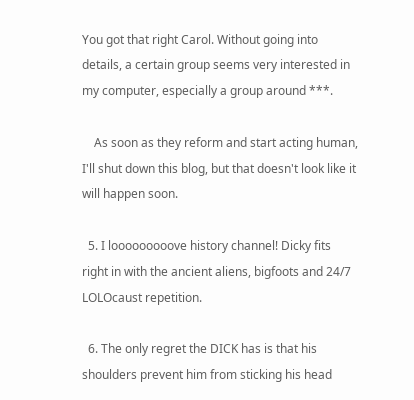You got that right Carol. Without going into details, a certain group seems very interested in my computer, especially a group around ***.

    As soon as they reform and start acting human, I'll shut down this blog, but that doesn't look like it will happen soon.

  5. I looooooooove history channel! Dicky fits right in with the ancient aliens, bigfoots and 24/7 LOLOcaust repetition.

  6. The only regret the DICK has is that his shoulders prevent him from sticking his head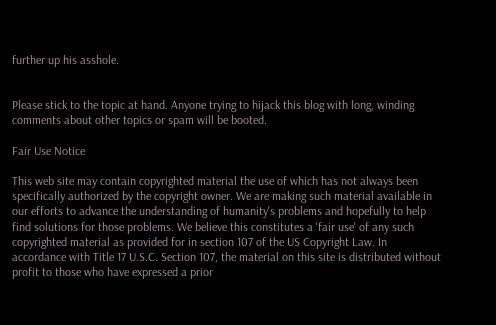further up his asshole.


Please stick to the topic at hand. Anyone trying to hijack this blog with long, winding comments about other topics or spam will be booted.

Fair Use Notice

This web site may contain copyrighted material the use of which has not always been specifically authorized by the copyright owner. We are making such material available in our efforts to advance the understanding of humanity's problems and hopefully to help find solutions for those problems. We believe this constitutes a 'fair use' of any such copyrighted material as provided for in section 107 of the US Copyright Law. In accordance with Title 17 U.S.C. Section 107, the material on this site is distributed without profit to those who have expressed a prior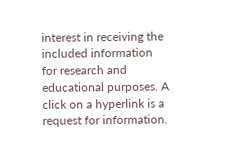interest in receiving the included information for research and educational purposes. A click on a hyperlink is a request for information.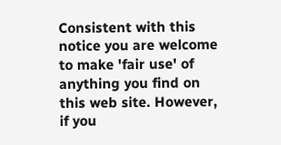Consistent with this notice you are welcome to make 'fair use' of anything you find on this web site. However, if you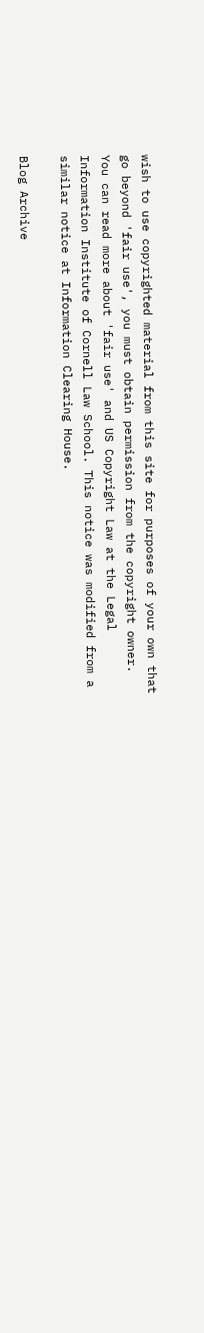wish to use copyrighted material from this site for purposes of your own that go beyond 'fair use', you must obtain permission from the copyright owner. You can read more about 'fair use' and US Copyright Law at the Legal Information Institute of Cornell Law School. This notice was modified from a similar notice at Information Clearing House.

Blog Archive